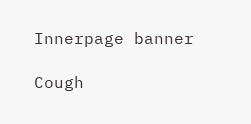Innerpage banner

Cough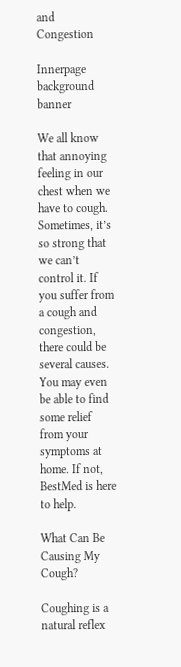and Congestion

Innerpage background banner

We all know that annoying feeling in our chest when we have to cough. Sometimes, it’s so strong that we can’t control it. If you suffer from a cough and congestion, there could be several causes. You may even be able to find some relief from your symptoms at home. If not, BestMed is here to help.

What Can Be Causing My Cough?

Coughing is a natural reflex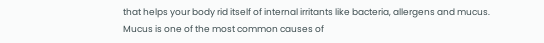that helps your body rid itself of internal irritants like bacteria, allergens and mucus. Mucus is one of the most common causes of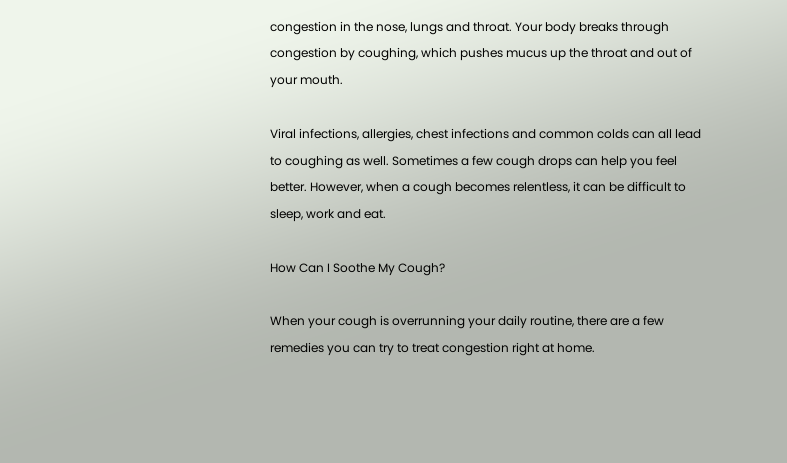congestion in the nose, lungs and throat. Your body breaks through congestion by coughing, which pushes mucus up the throat and out of your mouth.

Viral infections, allergies, chest infections and common colds can all lead to coughing as well. Sometimes a few cough drops can help you feel better. However, when a cough becomes relentless, it can be difficult to sleep, work and eat.

How Can I Soothe My Cough?

When your cough is overrunning your daily routine, there are a few remedies you can try to treat congestion right at home.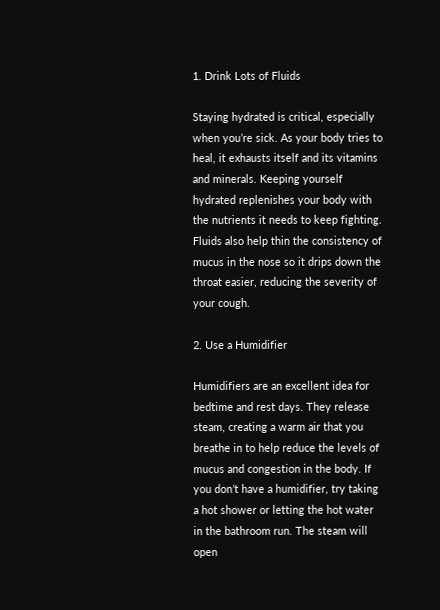1. Drink Lots of Fluids

Staying hydrated is critical, especially when you’re sick. As your body tries to heal, it exhausts itself and its vitamins and minerals. Keeping yourself hydrated replenishes your body with the nutrients it needs to keep fighting. Fluids also help thin the consistency of mucus in the nose so it drips down the throat easier, reducing the severity of your cough.

2. Use a Humidifier

Humidifiers are an excellent idea for bedtime and rest days. They release steam, creating a warm air that you breathe in to help reduce the levels of mucus and congestion in the body. If you don’t have a humidifier, try taking a hot shower or letting the hot water in the bathroom run. The steam will open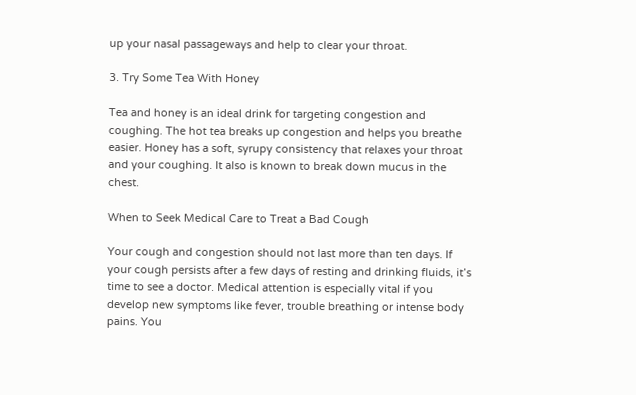up your nasal passageways and help to clear your throat.

3. Try Some Tea With Honey

Tea and honey is an ideal drink for targeting congestion and coughing. The hot tea breaks up congestion and helps you breathe easier. Honey has a soft, syrupy consistency that relaxes your throat and your coughing. It also is known to break down mucus in the chest.

When to Seek Medical Care to Treat a Bad Cough

Your cough and congestion should not last more than ten days. If your cough persists after a few days of resting and drinking fluids, it’s time to see a doctor. Medical attention is especially vital if you develop new symptoms like fever, trouble breathing or intense body pains. You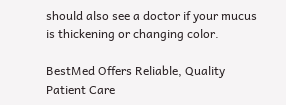should also see a doctor if your mucus is thickening or changing color.

BestMed Offers Reliable, Quality Patient Care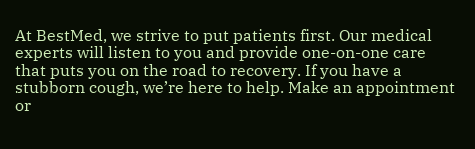At BestMed, we strive to put patients first. Our medical experts will listen to you and provide one-on-one care that puts you on the road to recovery. If you have a stubborn cough, we’re here to help. Make an appointment or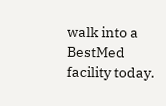walk into a BestMed facility today.